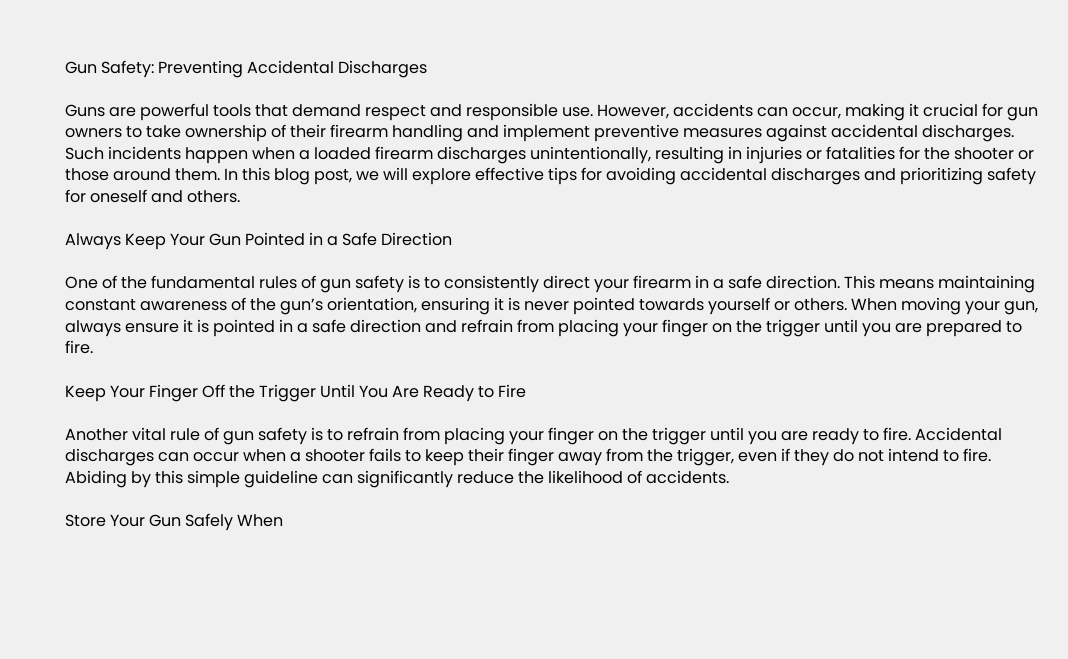Gun Safety: Preventing Accidental Discharges

Guns are powerful tools that demand respect and responsible use. However, accidents can occur, making it crucial for gun owners to take ownership of their firearm handling and implement preventive measures against accidental discharges. Such incidents happen when a loaded firearm discharges unintentionally, resulting in injuries or fatalities for the shooter or those around them. In this blog post, we will explore effective tips for avoiding accidental discharges and prioritizing safety for oneself and others.

Always Keep Your Gun Pointed in a Safe Direction

One of the fundamental rules of gun safety is to consistently direct your firearm in a safe direction. This means maintaining constant awareness of the gun’s orientation, ensuring it is never pointed towards yourself or others. When moving your gun, always ensure it is pointed in a safe direction and refrain from placing your finger on the trigger until you are prepared to fire.

Keep Your Finger Off the Trigger Until You Are Ready to Fire

Another vital rule of gun safety is to refrain from placing your finger on the trigger until you are ready to fire. Accidental discharges can occur when a shooter fails to keep their finger away from the trigger, even if they do not intend to fire. Abiding by this simple guideline can significantly reduce the likelihood of accidents.

Store Your Gun Safely When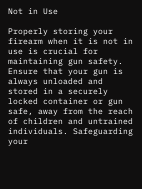Not in Use

Properly storing your firearm when it is not in use is crucial for maintaining gun safety. Ensure that your gun is always unloaded and stored in a securely locked container or gun safe, away from the reach of children and untrained individuals. Safeguarding your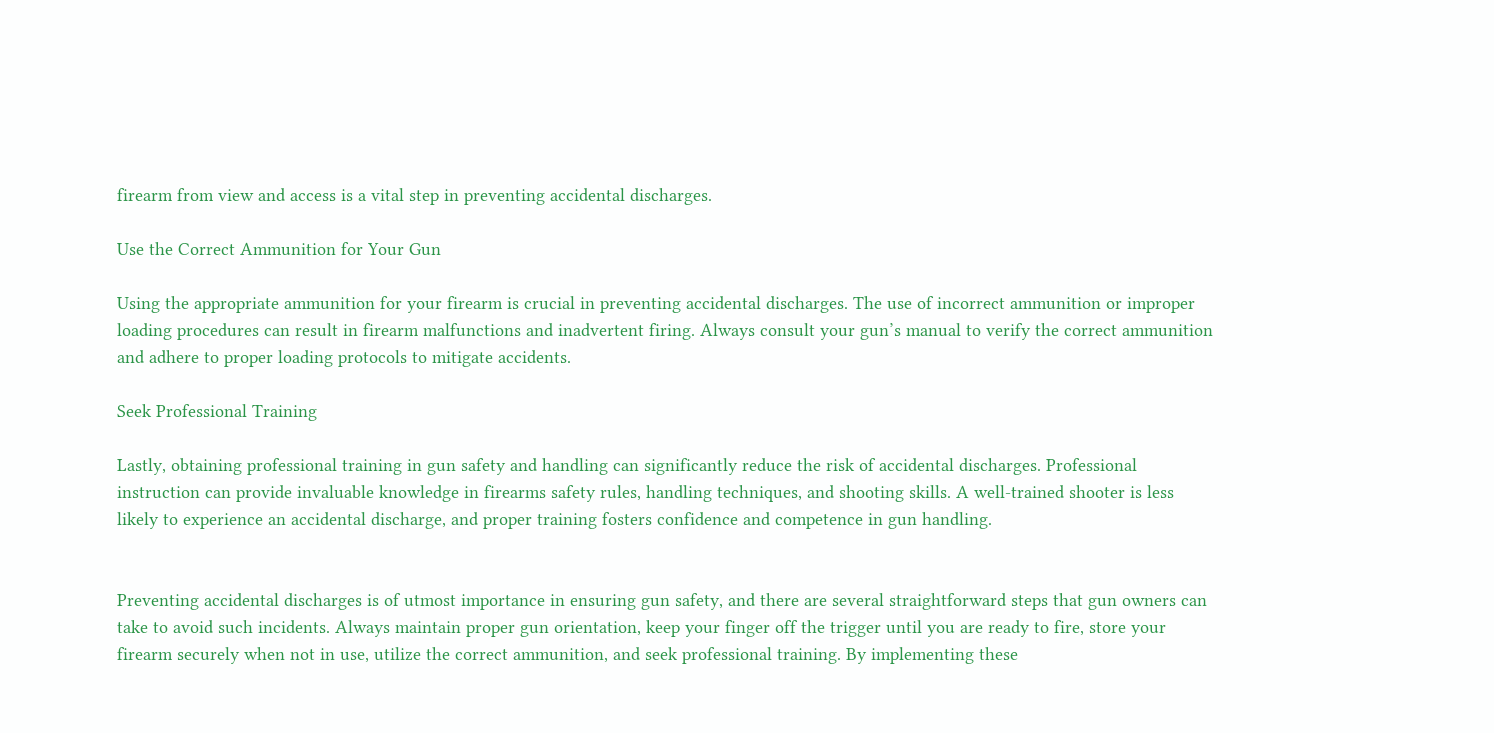firearm from view and access is a vital step in preventing accidental discharges.

Use the Correct Ammunition for Your Gun

Using the appropriate ammunition for your firearm is crucial in preventing accidental discharges. The use of incorrect ammunition or improper loading procedures can result in firearm malfunctions and inadvertent firing. Always consult your gun’s manual to verify the correct ammunition and adhere to proper loading protocols to mitigate accidents.

Seek Professional Training

Lastly, obtaining professional training in gun safety and handling can significantly reduce the risk of accidental discharges. Professional instruction can provide invaluable knowledge in firearms safety rules, handling techniques, and shooting skills. A well-trained shooter is less likely to experience an accidental discharge, and proper training fosters confidence and competence in gun handling.


Preventing accidental discharges is of utmost importance in ensuring gun safety, and there are several straightforward steps that gun owners can take to avoid such incidents. Always maintain proper gun orientation, keep your finger off the trigger until you are ready to fire, store your firearm securely when not in use, utilize the correct ammunition, and seek professional training. By implementing these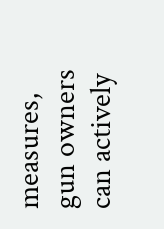measures, gun owners can actively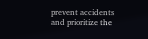prevent accidents and prioritize the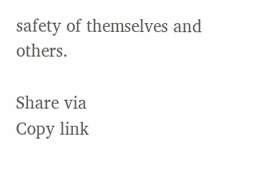safety of themselves and others.

Share via
Copy link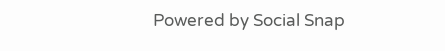Powered by Social Snap